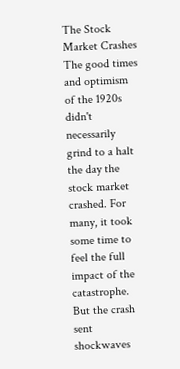The Stock Market Crashes The good times and optimism of the 1920s didn't necessarily grind to a halt the day the stock market crashed. For many, it took some time to feel the full impact of the catastrophe. But the crash sent shockwaves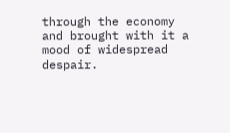through the economy and brought with it a mood of widespread despair.